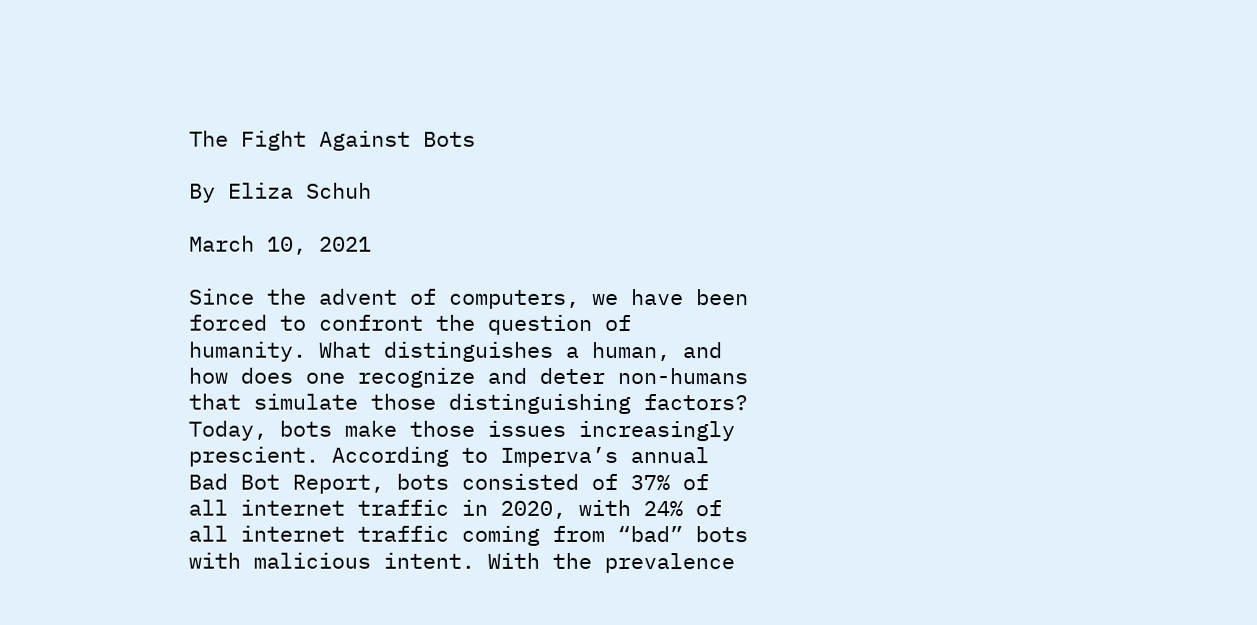The Fight Against Bots

By Eliza Schuh

March 10, 2021

Since the advent of computers, we have been forced to confront the question of humanity. What distinguishes a human, and how does one recognize and deter non-humans that simulate those distinguishing factors? Today, bots make those issues increasingly prescient. According to Imperva’s annual Bad Bot Report, bots consisted of 37% of all internet traffic in 2020, with 24% of all internet traffic coming from “bad” bots with malicious intent. With the prevalence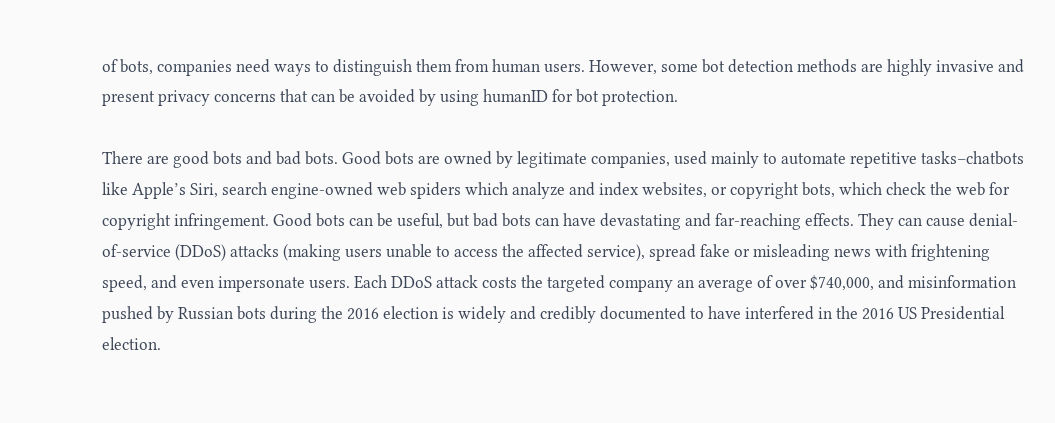of bots, companies need ways to distinguish them from human users. However, some bot detection methods are highly invasive and present privacy concerns that can be avoided by using humanID for bot protection.

There are good bots and bad bots. Good bots are owned by legitimate companies, used mainly to automate repetitive tasks–chatbots like Apple’s Siri, search engine-owned web spiders which analyze and index websites, or copyright bots, which check the web for copyright infringement. Good bots can be useful, but bad bots can have devastating and far-reaching effects. They can cause denial-of-service (DDoS) attacks (making users unable to access the affected service), spread fake or misleading news with frightening speed, and even impersonate users. Each DDoS attack costs the targeted company an average of over $740,000, and misinformation pushed by Russian bots during the 2016 election is widely and credibly documented to have interfered in the 2016 US Presidential election.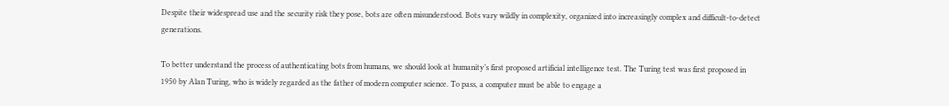Despite their widespread use and the security risk they pose, bots are often misunderstood. Bots vary wildly in complexity, organized into increasingly complex and difficult-to-detect generations.

To better understand the process of authenticating bots from humans, we should look at humanity’s first proposed artificial intelligence test. The Turing test was first proposed in 1950 by Alan Turing, who is widely regarded as the father of modern computer science. To pass, a computer must be able to engage a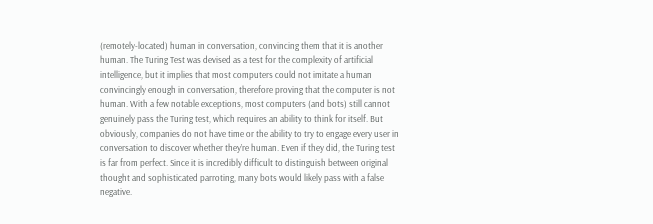(remotely-located) human in conversation, convincing them that it is another human. The Turing Test was devised as a test for the complexity of artificial intelligence, but it implies that most computers could not imitate a human convincingly enough in conversation, therefore proving that the computer is not human. With a few notable exceptions, most computers (and bots) still cannot genuinely pass the Turing test, which requires an ability to think for itself. But obviously, companies do not have time or the ability to try to engage every user in conversation to discover whether they’re human. Even if they did, the Turing test is far from perfect. Since it is incredibly difficult to distinguish between original thought and sophisticated parroting, many bots would likely pass with a false negative.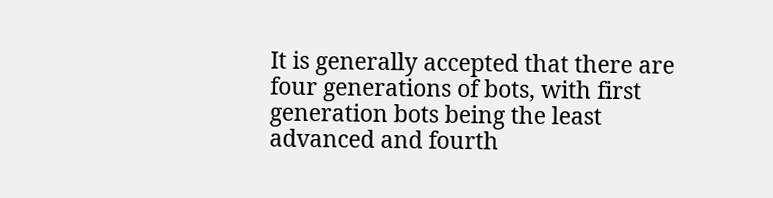It is generally accepted that there are four generations of bots, with first generation bots being the least advanced and fourth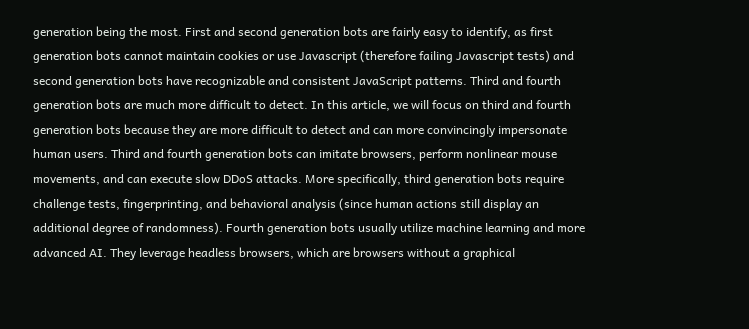generation being the most. First and second generation bots are fairly easy to identify, as first generation bots cannot maintain cookies or use Javascript (therefore failing Javascript tests) and second generation bots have recognizable and consistent JavaScript patterns. Third and fourth generation bots are much more difficult to detect. In this article, we will focus on third and fourth generation bots because they are more difficult to detect and can more convincingly impersonate human users. Third and fourth generation bots can imitate browsers, perform nonlinear mouse movements, and can execute slow DDoS attacks. More specifically, third generation bots require challenge tests, fingerprinting, and behavioral analysis (since human actions still display an additional degree of randomness). Fourth generation bots usually utilize machine learning and more advanced AI. They leverage headless browsers, which are browsers without a graphical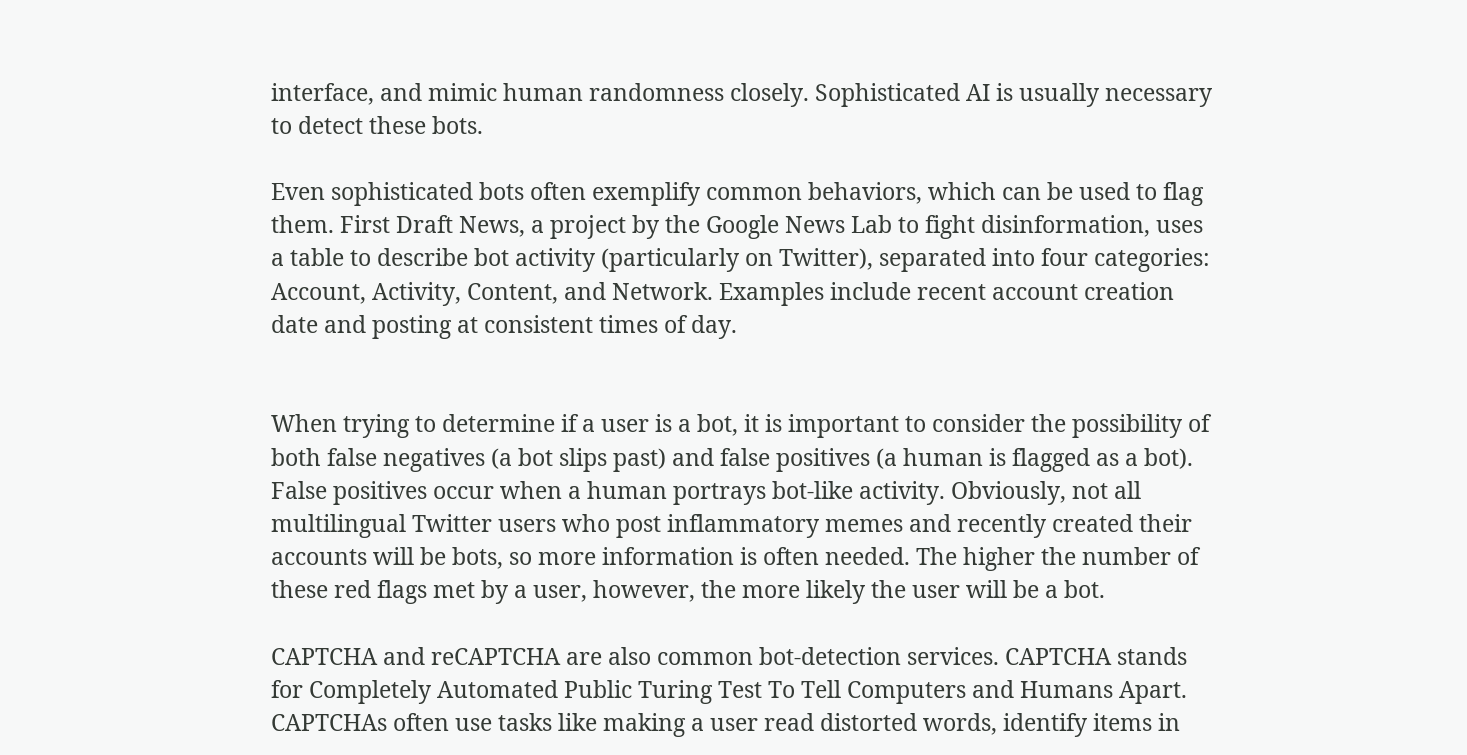interface, and mimic human randomness closely. Sophisticated AI is usually necessary to detect these bots.

Even sophisticated bots often exemplify common behaviors, which can be used to flag them. First Draft News, a project by the Google News Lab to fight disinformation, uses a table to describe bot activity (particularly on Twitter), separated into four categories: Account, Activity, Content, and Network. Examples include recent account creation date and posting at consistent times of day.


When trying to determine if a user is a bot, it is important to consider the possibility of both false negatives (a bot slips past) and false positives (a human is flagged as a bot). False positives occur when a human portrays bot-like activity. Obviously, not all multilingual Twitter users who post inflammatory memes and recently created their accounts will be bots, so more information is often needed. The higher the number of these red flags met by a user, however, the more likely the user will be a bot.

CAPTCHA and reCAPTCHA are also common bot-detection services. CAPTCHA stands for Completely Automated Public Turing Test To Tell Computers and Humans Apart. CAPTCHAs often use tasks like making a user read distorted words, identify items in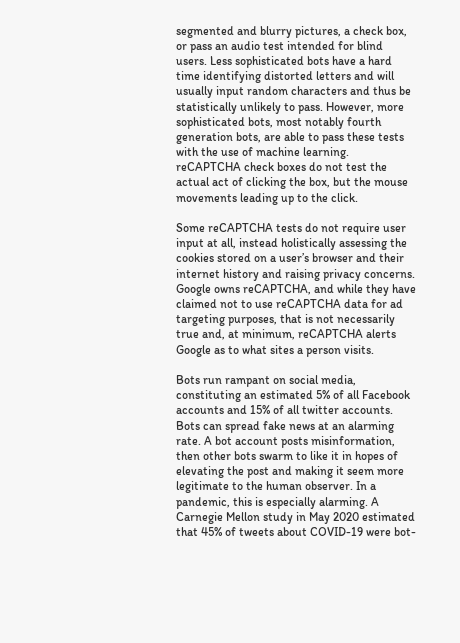segmented and blurry pictures, a check box, or pass an audio test intended for blind users. Less sophisticated bots have a hard time identifying distorted letters and will usually input random characters and thus be statistically unlikely to pass. However, more sophisticated bots, most notably fourth generation bots, are able to pass these tests with the use of machine learning. reCAPTCHA check boxes do not test the actual act of clicking the box, but the mouse movements leading up to the click.

Some reCAPTCHA tests do not require user input at all, instead holistically assessing the cookies stored on a user’s browser and their internet history and raising privacy concerns. Google owns reCAPTCHA, and while they have claimed not to use reCAPTCHA data for ad targeting purposes, that is not necessarily true and, at minimum, reCAPTCHA alerts Google as to what sites a person visits.

Bots run rampant on social media, constituting an estimated 5% of all Facebook accounts and 15% of all twitter accounts. Bots can spread fake news at an alarming rate. A bot account posts misinformation, then other bots swarm to like it in hopes of elevating the post and making it seem more legitimate to the human observer. In a pandemic, this is especially alarming. A Carnegie Mellon study in May 2020 estimated that 45% of tweets about COVID-19 were bot-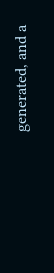generated, and a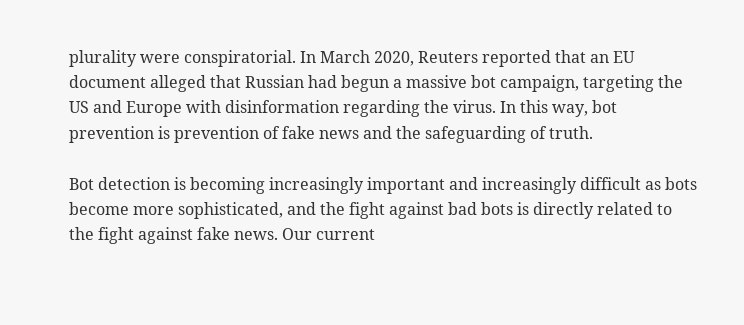plurality were conspiratorial. In March 2020, Reuters reported that an EU document alleged that Russian had begun a massive bot campaign, targeting the US and Europe with disinformation regarding the virus. In this way, bot prevention is prevention of fake news and the safeguarding of truth.

Bot detection is becoming increasingly important and increasingly difficult as bots become more sophisticated, and the fight against bad bots is directly related to the fight against fake news. Our current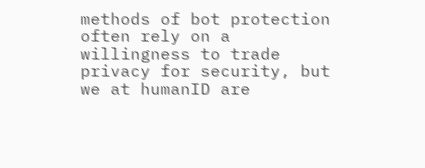methods of bot protection often rely on a willingness to trade privacy for security, but we at humanID are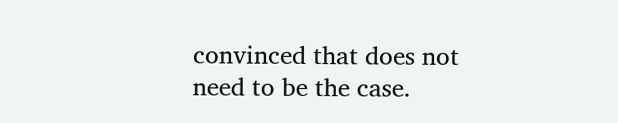convinced that does not need to be the case.